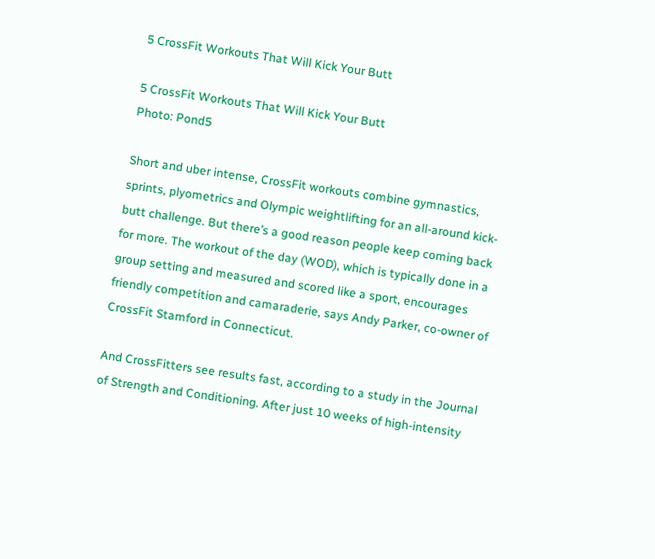5 CrossFit Workouts That Will Kick Your Butt

5 CrossFit Workouts That Will Kick Your Butt
Photo: Pond5

Short and uber intense, CrossFit workouts combine gymnastics, sprints, plyometrics and Olympic weightlifting for an all-around kick-butt challenge. But there’s a good reason people keep coming back for more. The workout of the day (WOD), which is typically done in a group setting and measured and scored like a sport, encourages friendly competition and camaraderie, says Andy Parker, co-owner of CrossFit Stamford in Connecticut.

And CrossFitters see results fast, according to a study in the Journal of Strength and Conditioning. After just 10 weeks of high-intensity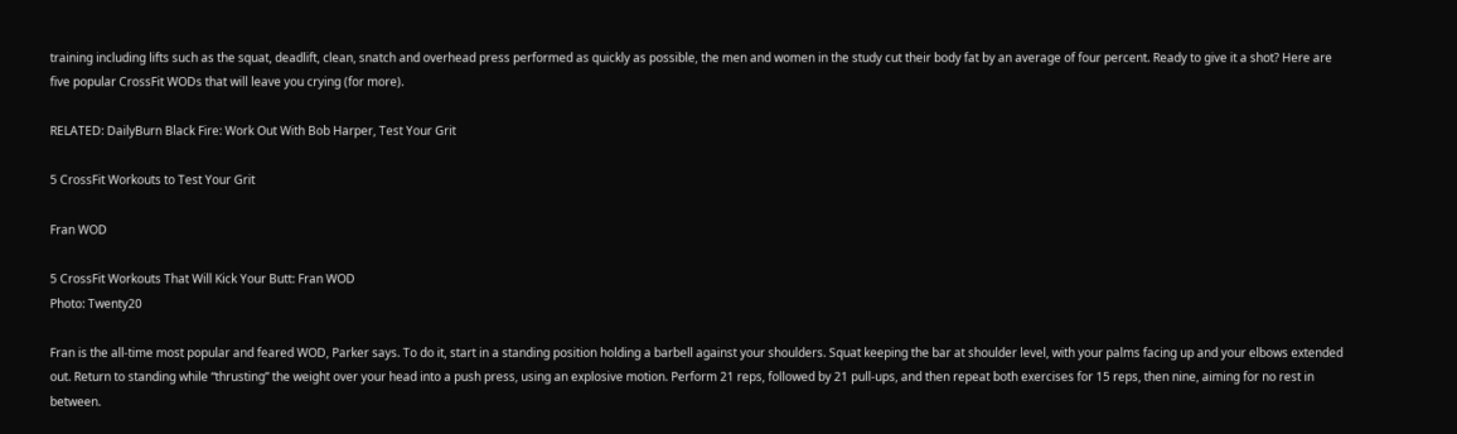training including lifts such as the squat, deadlift, clean, snatch and overhead press performed as quickly as possible, the men and women in the study cut their body fat by an average of four percent. Ready to give it a shot? Here are five popular CrossFit WODs that will leave you crying (for more).

RELATED: DailyBurn Black Fire: Work Out With Bob Harper, Test Your Grit

5 CrossFit Workouts to Test Your Grit

Fran WOD

5 CrossFit Workouts That Will Kick Your Butt: Fran WOD
Photo: Twenty20

Fran is the all-time most popular and feared WOD, Parker says. To do it, start in a standing position holding a barbell against your shoulders. Squat keeping the bar at shoulder level, with your palms facing up and your elbows extended out. Return to standing while “thrusting” the weight over your head into a push press, using an explosive motion. Perform 21 reps, followed by 21 pull-ups, and then repeat both exercises for 15 reps, then nine, aiming for no rest in between.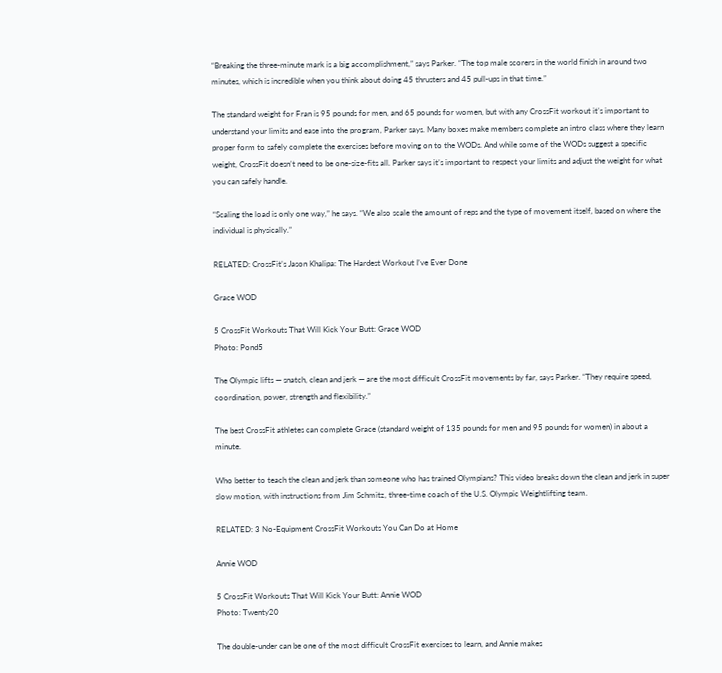“Breaking the three-minute mark is a big accomplishment,” says Parker. “The top male scorers in the world finish in around two minutes, which is incredible when you think about doing 45 thrusters and 45 pull-ups in that time.”

The standard weight for Fran is 95 pounds for men, and 65 pounds for women, but with any CrossFit workout it’s important to understand your limits and ease into the program, Parker says. Many boxes make members complete an intro class where they learn proper form to safely complete the exercises before moving on to the WODs. And while some of the WODs suggest a specific weight, CrossFit doesn’t need to be one-size-fits all. Parker says it’s important to respect your limits and adjust the weight for what you can safely handle.

“Scaling the load is only one way,” he says. “We also scale the amount of reps and the type of movement itself, based on where the individual is physically.”

RELATED: CrossFit’s Jason Khalipa: The Hardest Workout I’ve Ever Done

Grace WOD

5 CrossFit Workouts That Will Kick Your Butt: Grace WOD
Photo: Pond5

The Olympic lifts — snatch, clean and jerk — are the most difficult CrossFit movements by far, says Parker. “They require speed, coordination, power, strength and flexibility.”

The best CrossFit athletes can complete Grace (standard weight of 135 pounds for men and 95 pounds for women) in about a minute.

Who better to teach the clean and jerk than someone who has trained Olympians? This video breaks down the clean and jerk in super slow motion, with instructions from Jim Schmitz, three-time coach of the U.S. Olympic Weightlifting team.

RELATED: 3 No-Equipment CrossFit Workouts You Can Do at Home

Annie WOD

5 CrossFit Workouts That Will Kick Your Butt: Annie WOD
Photo: Twenty20

The double-under can be one of the most difficult CrossFit exercises to learn, and Annie makes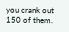you crank out 150 of them.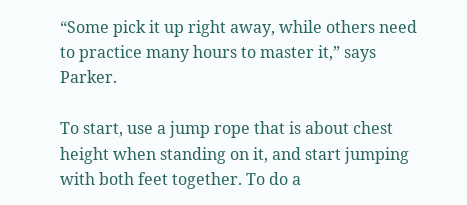“Some pick it up right away, while others need to practice many hours to master it,” says Parker.

To start, use a jump rope that is about chest height when standing on it, and start jumping with both feet together. To do a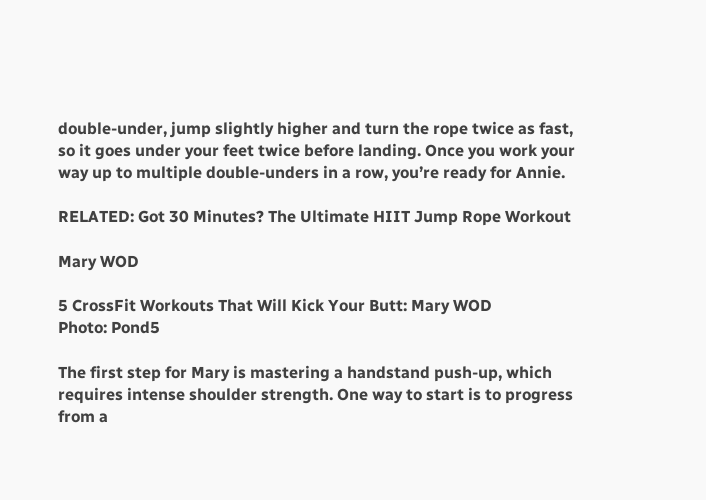double-under, jump slightly higher and turn the rope twice as fast, so it goes under your feet twice before landing. Once you work your way up to multiple double-unders in a row, you’re ready for Annie.

RELATED: Got 30 Minutes? The Ultimate HIIT Jump Rope Workout

Mary WOD

5 CrossFit Workouts That Will Kick Your Butt: Mary WOD
Photo: Pond5

The first step for Mary is mastering a handstand push-up, which requires intense shoulder strength. One way to start is to progress from a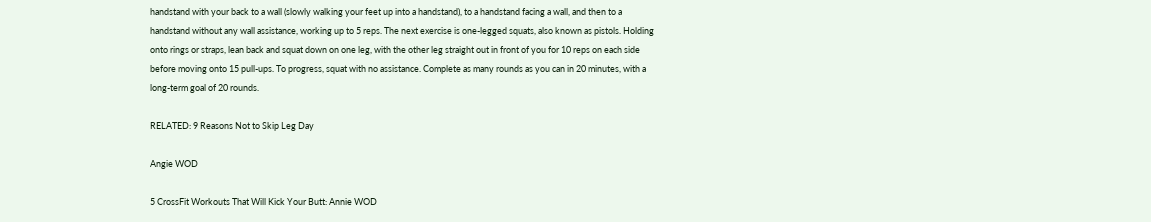handstand with your back to a wall (slowly walking your feet up into a handstand), to a handstand facing a wall, and then to a handstand without any wall assistance, working up to 5 reps. The next exercise is one-legged squats, also known as pistols. Holding onto rings or straps, lean back and squat down on one leg, with the other leg straight out in front of you for 10 reps on each side before moving onto 15 pull-ups. To progress, squat with no assistance. Complete as many rounds as you can in 20 minutes, with a long-term goal of 20 rounds.

RELATED: 9 Reasons Not to Skip Leg Day

Angie WOD

5 CrossFit Workouts That Will Kick Your Butt: Annie WOD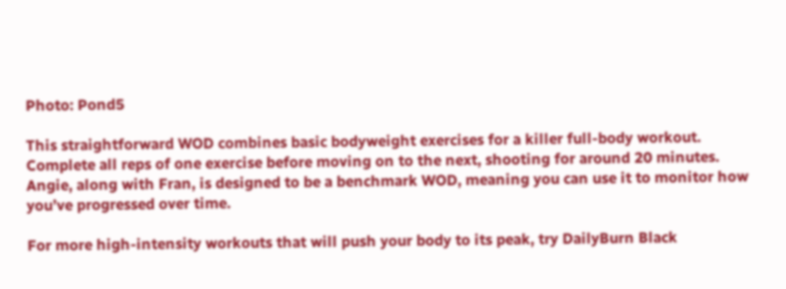Photo: Pond5

This straightforward WOD combines basic bodyweight exercises for a killer full-body workout. Complete all reps of one exercise before moving on to the next, shooting for around 20 minutes. Angie, along with Fran, is designed to be a benchmark WOD, meaning you can use it to monitor how you’ve progressed over time.

For more high-intensity workouts that will push your body to its peak, try DailyBurn Black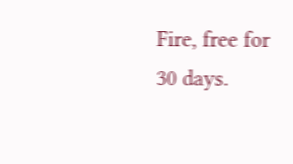Fire, free for 30 days.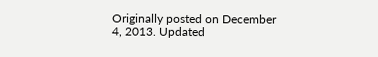Originally posted on December 4, 2013. Updated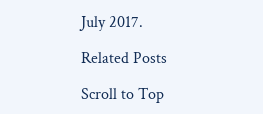July 2017.

Related Posts

Scroll to Top